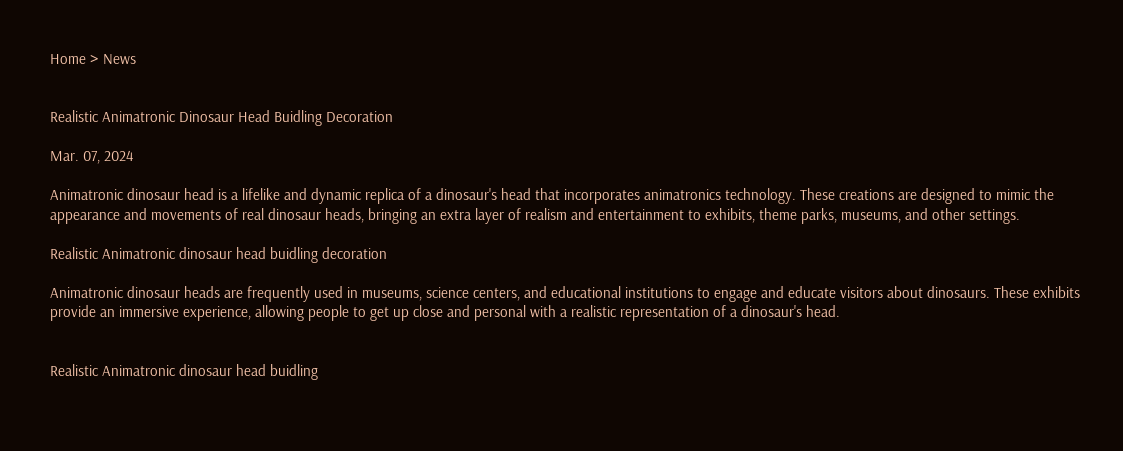Home > News


Realistic Animatronic Dinosaur Head Buidling Decoration

Mar. 07, 2024

Animatronic dinosaur head is a lifelike and dynamic replica of a dinosaur's head that incorporates animatronics technology. These creations are designed to mimic the appearance and movements of real dinosaur heads, bringing an extra layer of realism and entertainment to exhibits, theme parks, museums, and other settings.

Realistic Animatronic dinosaur head buidling decoration

Animatronic dinosaur heads are frequently used in museums, science centers, and educational institutions to engage and educate visitors about dinosaurs. These exhibits provide an immersive experience, allowing people to get up close and personal with a realistic representation of a dinosaur's head.


Realistic Animatronic dinosaur head buidling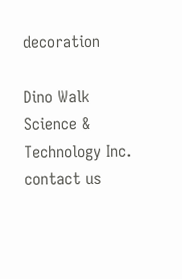decoration

Dino Walk Science & Technology Inc.
contact us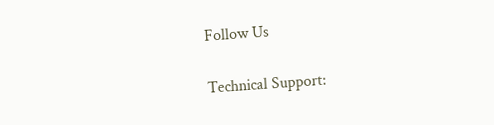Follow Us

Technical Support: